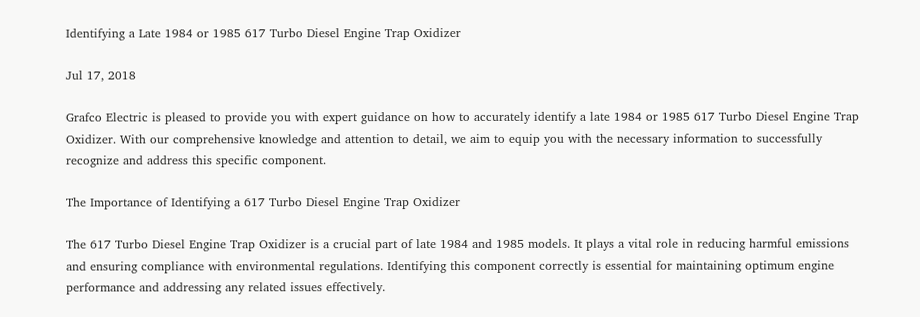Identifying a Late 1984 or 1985 617 Turbo Diesel Engine Trap Oxidizer

Jul 17, 2018

Grafco Electric is pleased to provide you with expert guidance on how to accurately identify a late 1984 or 1985 617 Turbo Diesel Engine Trap Oxidizer. With our comprehensive knowledge and attention to detail, we aim to equip you with the necessary information to successfully recognize and address this specific component.

The Importance of Identifying a 617 Turbo Diesel Engine Trap Oxidizer

The 617 Turbo Diesel Engine Trap Oxidizer is a crucial part of late 1984 and 1985 models. It plays a vital role in reducing harmful emissions and ensuring compliance with environmental regulations. Identifying this component correctly is essential for maintaining optimum engine performance and addressing any related issues effectively.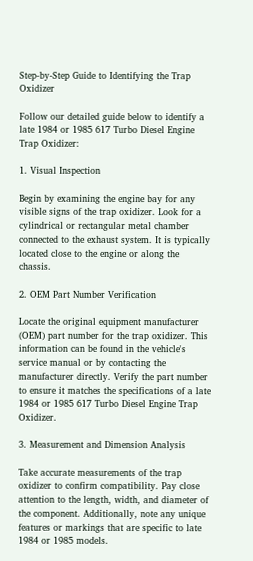Step-by-Step Guide to Identifying the Trap Oxidizer

Follow our detailed guide below to identify a late 1984 or 1985 617 Turbo Diesel Engine Trap Oxidizer:

1. Visual Inspection

Begin by examining the engine bay for any visible signs of the trap oxidizer. Look for a cylindrical or rectangular metal chamber connected to the exhaust system. It is typically located close to the engine or along the chassis.

2. OEM Part Number Verification

Locate the original equipment manufacturer (OEM) part number for the trap oxidizer. This information can be found in the vehicle's service manual or by contacting the manufacturer directly. Verify the part number to ensure it matches the specifications of a late 1984 or 1985 617 Turbo Diesel Engine Trap Oxidizer.

3. Measurement and Dimension Analysis

Take accurate measurements of the trap oxidizer to confirm compatibility. Pay close attention to the length, width, and diameter of the component. Additionally, note any unique features or markings that are specific to late 1984 or 1985 models.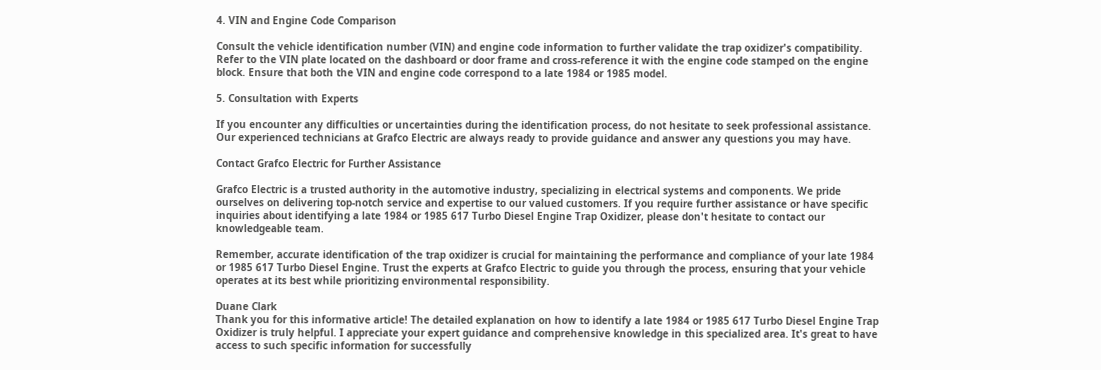4. VIN and Engine Code Comparison

Consult the vehicle identification number (VIN) and engine code information to further validate the trap oxidizer's compatibility. Refer to the VIN plate located on the dashboard or door frame and cross-reference it with the engine code stamped on the engine block. Ensure that both the VIN and engine code correspond to a late 1984 or 1985 model.

5. Consultation with Experts

If you encounter any difficulties or uncertainties during the identification process, do not hesitate to seek professional assistance. Our experienced technicians at Grafco Electric are always ready to provide guidance and answer any questions you may have.

Contact Grafco Electric for Further Assistance

Grafco Electric is a trusted authority in the automotive industry, specializing in electrical systems and components. We pride ourselves on delivering top-notch service and expertise to our valued customers. If you require further assistance or have specific inquiries about identifying a late 1984 or 1985 617 Turbo Diesel Engine Trap Oxidizer, please don't hesitate to contact our knowledgeable team.

Remember, accurate identification of the trap oxidizer is crucial for maintaining the performance and compliance of your late 1984 or 1985 617 Turbo Diesel Engine. Trust the experts at Grafco Electric to guide you through the process, ensuring that your vehicle operates at its best while prioritizing environmental responsibility.

Duane Clark
Thank you for this informative article! The detailed explanation on how to identify a late 1984 or 1985 617 Turbo Diesel Engine Trap Oxidizer is truly helpful. I appreciate your expert guidance and comprehensive knowledge in this specialized area. It's great to have access to such specific information for successfully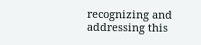recognizing and addressing this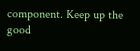component. Keep up the good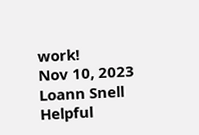work!
Nov 10, 2023
Loann Snell
Helpful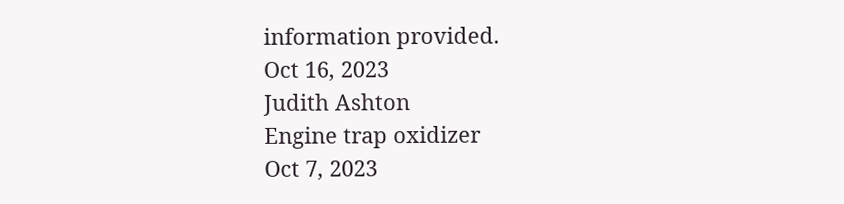information provided.
Oct 16, 2023
Judith Ashton
Engine trap oxidizer
Oct 7, 2023